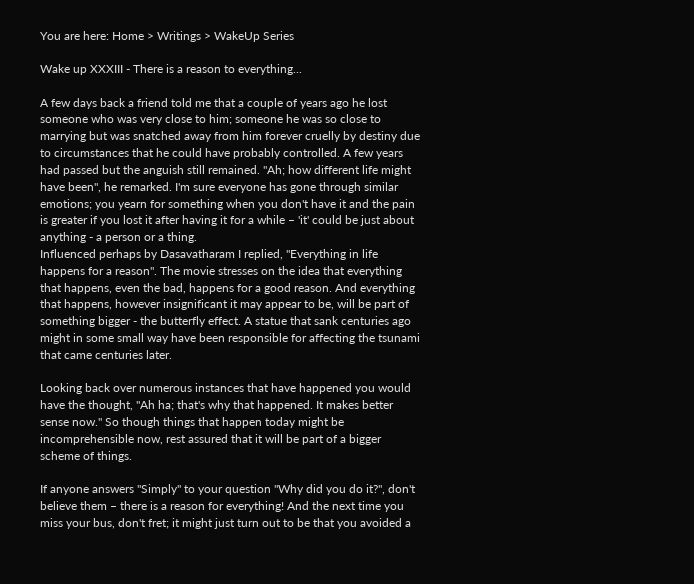You are here: Home > Writings > WakeUp Series

Wake up XXXIII - There is a reason to everything...

A few days back a friend told me that a couple of years ago he lost someone who was very close to him; someone he was so close to marrying but was snatched away from him forever cruelly by destiny due to circumstances that he could have probably controlled. A few years had passed but the anguish still remained. "Ah; how different life might have been", he remarked. I'm sure everyone has gone through similar emotions; you yearn for something when you don't have it and the pain is greater if you lost it after having it for a while – 'it' could be just about anything - a person or a thing.
Influenced perhaps by Dasavatharam I replied, "Everything in life happens for a reason". The movie stresses on the idea that everything that happens, even the bad, happens for a good reason. And everything that happens, however insignificant it may appear to be, will be part of something bigger - the butterfly effect. A statue that sank centuries ago might in some small way have been responsible for affecting the tsunami that came centuries later.

Looking back over numerous instances that have happened you would have the thought, "Ah ha; that's why that happened. It makes better sense now." So though things that happen today might be incomprehensible now, rest assured that it will be part of a bigger scheme of things.

If anyone answers "Simply" to your question "Why did you do it?", don't believe them – there is a reason for everything! And the next time you miss your bus, don't fret; it might just turn out to be that you avoided a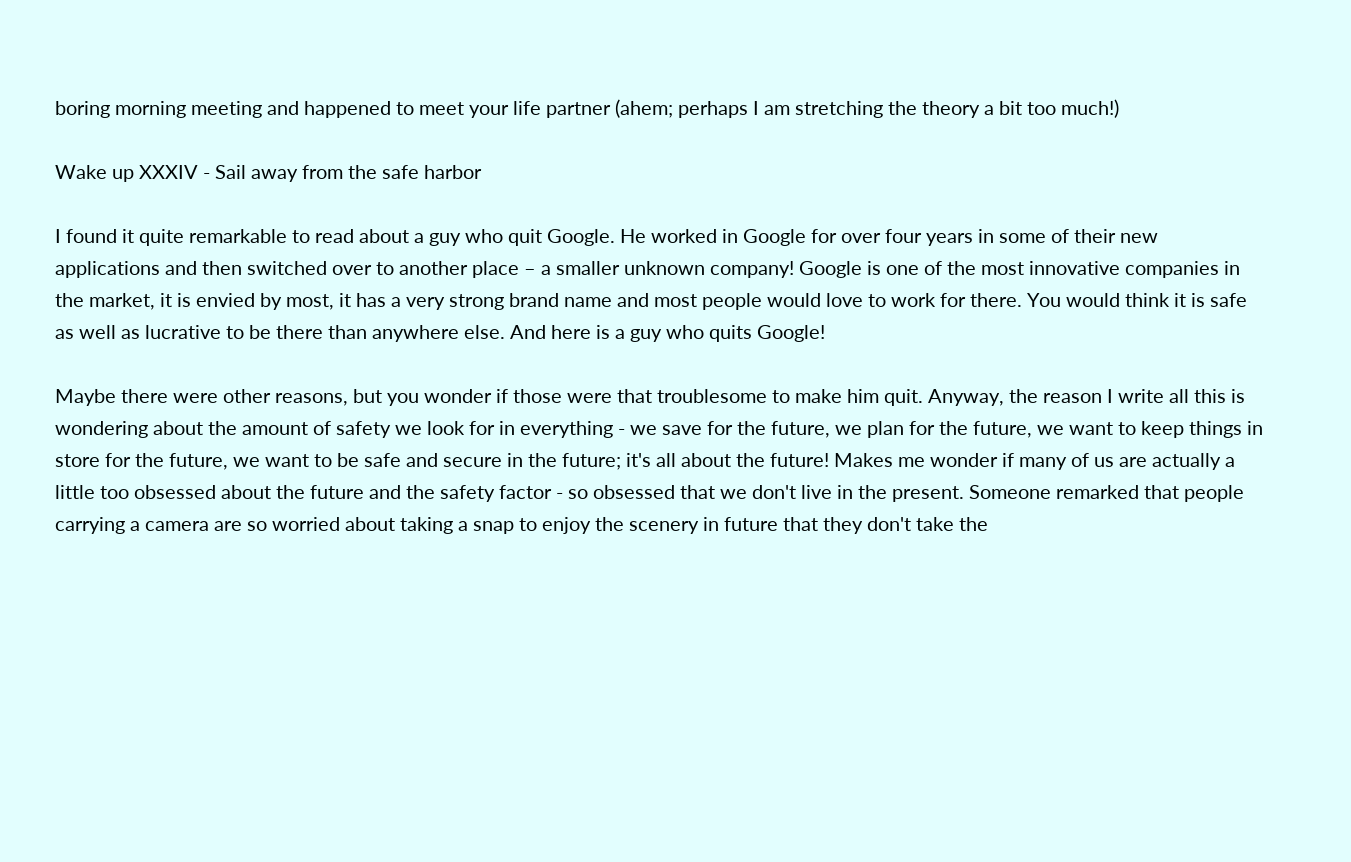boring morning meeting and happened to meet your life partner (ahem; perhaps I am stretching the theory a bit too much!)

Wake up XXXIV - Sail away from the safe harbor

I found it quite remarkable to read about a guy who quit Google. He worked in Google for over four years in some of their new applications and then switched over to another place – a smaller unknown company! Google is one of the most innovative companies in the market, it is envied by most, it has a very strong brand name and most people would love to work for there. You would think it is safe as well as lucrative to be there than anywhere else. And here is a guy who quits Google!

Maybe there were other reasons, but you wonder if those were that troublesome to make him quit. Anyway, the reason I write all this is wondering about the amount of safety we look for in everything - we save for the future, we plan for the future, we want to keep things in store for the future, we want to be safe and secure in the future; it's all about the future! Makes me wonder if many of us are actually a little too obsessed about the future and the safety factor - so obsessed that we don't live in the present. Someone remarked that people carrying a camera are so worried about taking a snap to enjoy the scenery in future that they don't take the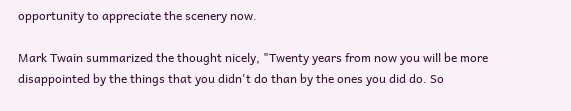opportunity to appreciate the scenery now.

Mark Twain summarized the thought nicely, "Twenty years from now you will be more disappointed by the things that you didn't do than by the ones you did do. So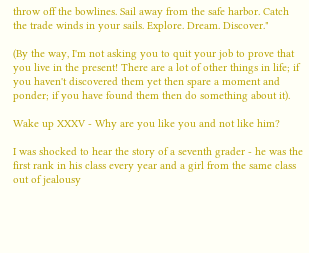throw off the bowlines. Sail away from the safe harbor. Catch the trade winds in your sails. Explore. Dream. Discover."

(By the way, I'm not asking you to quit your job to prove that you live in the present! There are a lot of other things in life; if you haven't discovered them yet then spare a moment and ponder; if you have found them then do something about it).

Wake up XXXV - Why are you like you and not like him?

I was shocked to hear the story of a seventh grader - he was the first rank in his class every year and a girl from the same class out of jealousy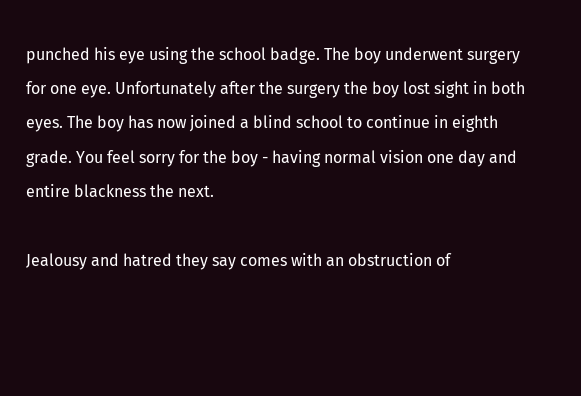punched his eye using the school badge. The boy underwent surgery for one eye. Unfortunately after the surgery the boy lost sight in both eyes. The boy has now joined a blind school to continue in eighth grade. You feel sorry for the boy - having normal vision one day and entire blackness the next.

Jealousy and hatred they say comes with an obstruction of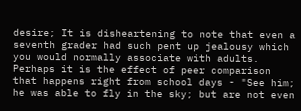desire; It is disheartening to note that even a seventh grader had such pent up jealousy which you would normally associate with adults. Perhaps it is the effect of peer comparison that happens right from school days - "See him; he was able to fly in the sky; but are not even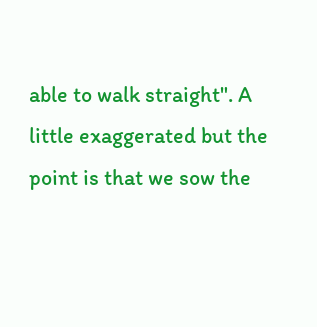able to walk straight". A little exaggerated but the point is that we sow the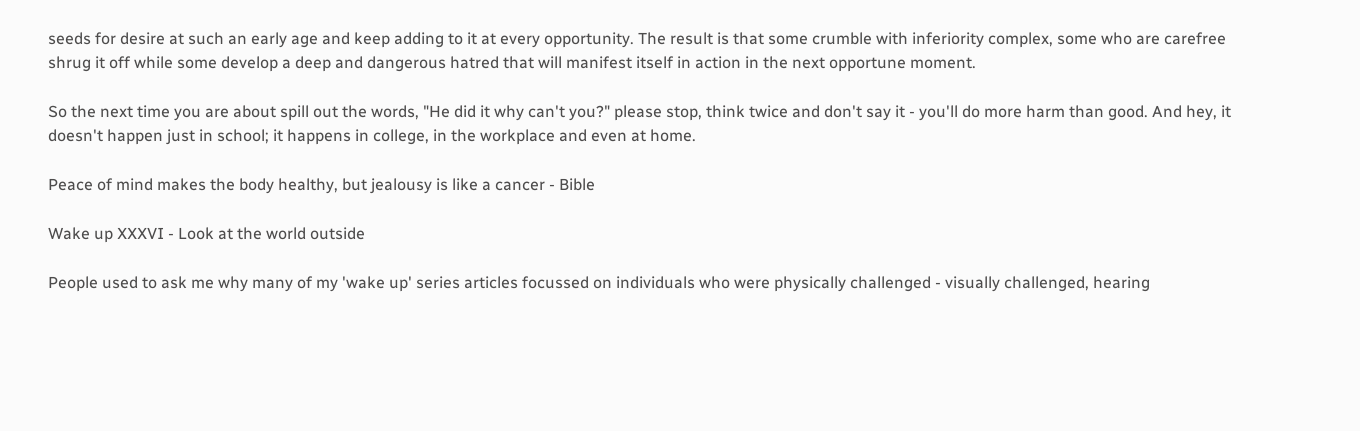seeds for desire at such an early age and keep adding to it at every opportunity. The result is that some crumble with inferiority complex, some who are carefree shrug it off while some develop a deep and dangerous hatred that will manifest itself in action in the next opportune moment.

So the next time you are about spill out the words, "He did it why can't you?" please stop, think twice and don't say it - you'll do more harm than good. And hey, it doesn't happen just in school; it happens in college, in the workplace and even at home.

Peace of mind makes the body healthy, but jealousy is like a cancer - Bible

Wake up XXXVI - Look at the world outside

People used to ask me why many of my 'wake up' series articles focussed on individuals who were physically challenged - visually challenged, hearing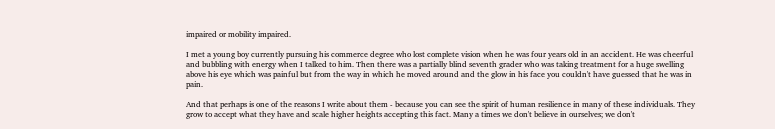impaired or mobility impaired.

I met a young boy currently pursuing his commerce degree who lost complete vision when he was four years old in an accident. He was cheerful and bubbling with energy when I talked to him. Then there was a partially blind seventh grader who was taking treatment for a huge swelling above his eye which was painful but from the way in which he moved around and the glow in his face you couldn't have guessed that he was in pain.

And that perhaps is one of the reasons I write about them - because you can see the spirit of human resilience in many of these individuals. They grow to accept what they have and scale higher heights accepting this fact. Many a times we don't believe in ourselves; we don't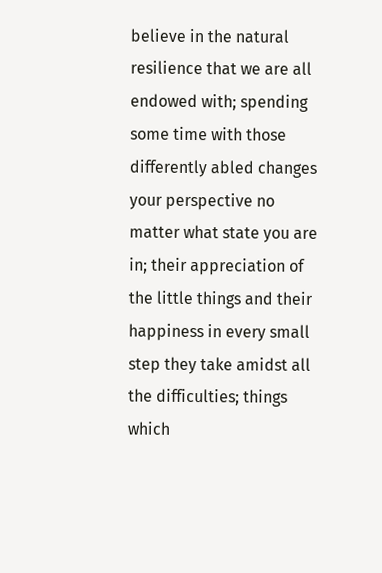believe in the natural resilience that we are all endowed with; spending some time with those differently abled changes your perspective no matter what state you are in; their appreciation of the little things and their happiness in every small step they take amidst all the difficulties; things which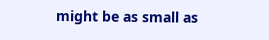might be as small as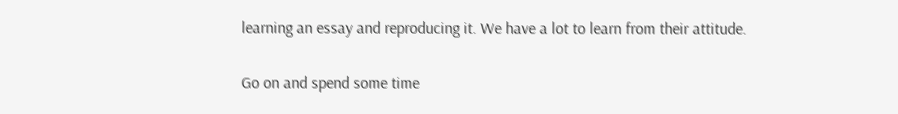learning an essay and reproducing it. We have a lot to learn from their attitude.

Go on and spend some time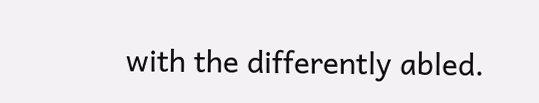with the differently abled.